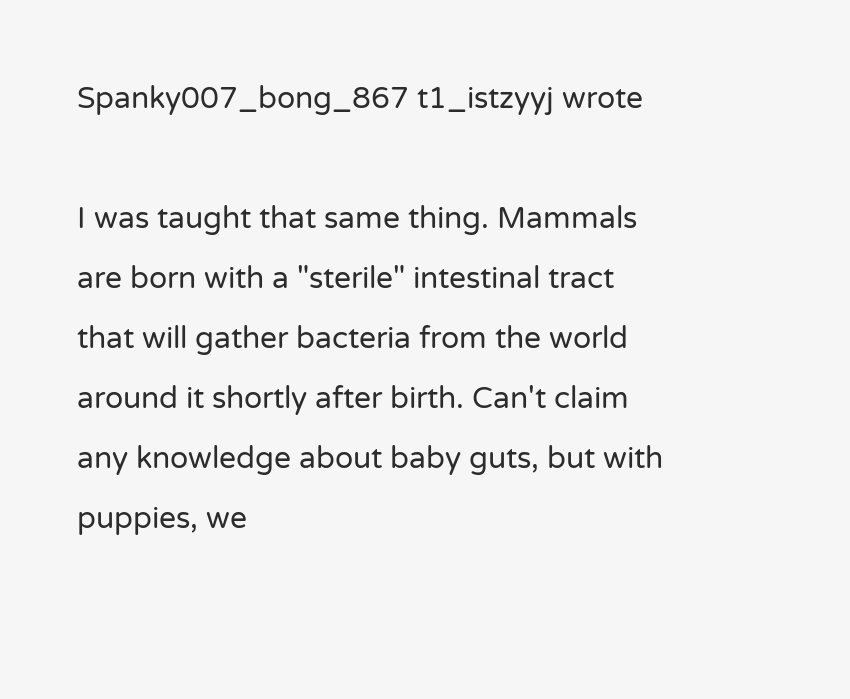Spanky007_bong_867 t1_istzyyj wrote

I was taught that same thing. Mammals are born with a "sterile" intestinal tract that will gather bacteria from the world around it shortly after birth. Can't claim any knowledge about baby guts, but with puppies, we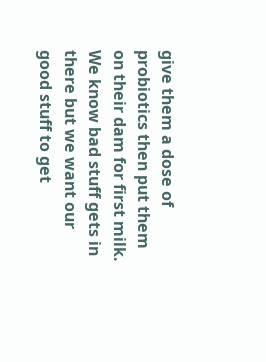give them a dose of probiotics then put them on their dam for first milk. We know bad stuff gets in there but we want our good stuff to get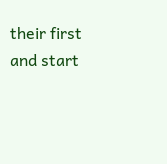their first and start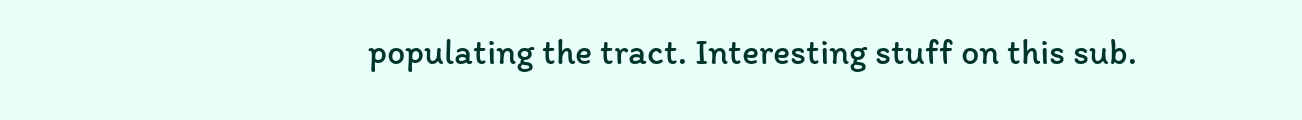populating the tract. Interesting stuff on this sub.